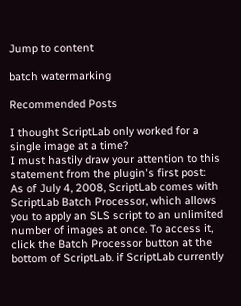Jump to content

batch watermarking

Recommended Posts

I thought ScriptLab only worked for a single image at a time?
I must hastily draw your attention to this statement from the plugin's first post:
As of July 4, 2008, ScriptLab comes with ScriptLab Batch Processor, which allows you to apply an SLS script to an unlimited number of images at once. To access it, click the Batch Processor button at the bottom of ScriptLab. if ScriptLab currently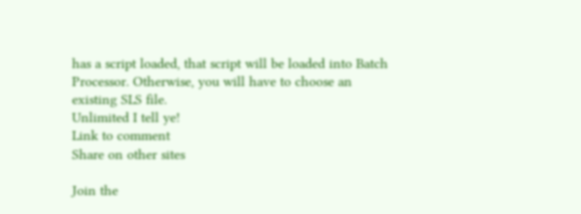has a script loaded, that script will be loaded into Batch Processor. Otherwise, you will have to choose an existing SLS file.
Unlimited I tell ye!
Link to comment
Share on other sites

Join the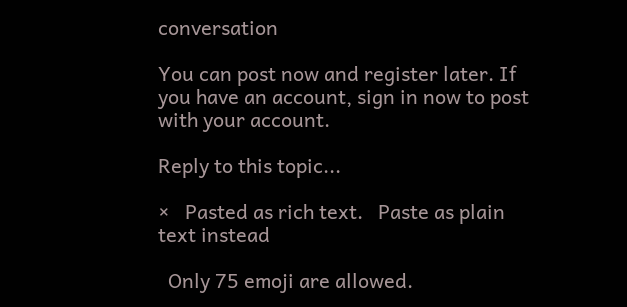conversation

You can post now and register later. If you have an account, sign in now to post with your account.

Reply to this topic...

×   Pasted as rich text.   Paste as plain text instead

  Only 75 emoji are allowed.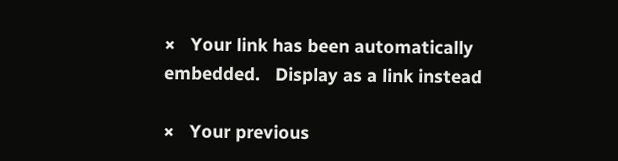×   Your link has been automatically embedded.   Display as a link instead

×   Your previous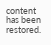content has been restored.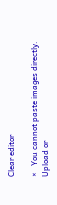Clear editor

×   You cannot paste images directly. Upload or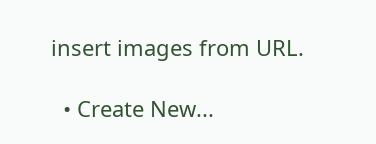insert images from URL.

  • Create New...